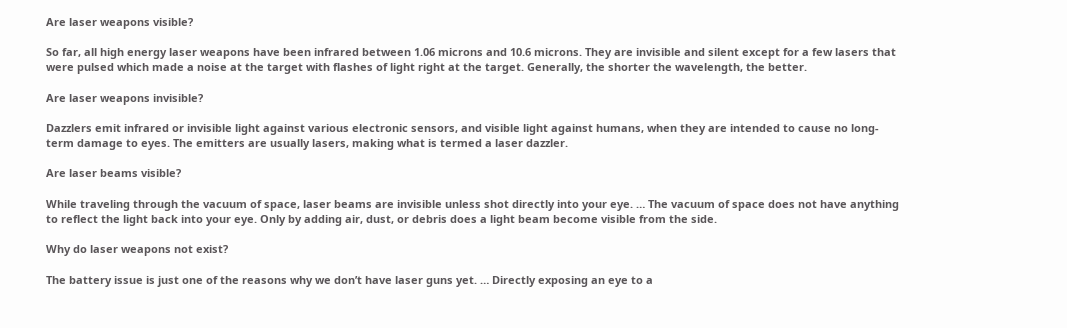Are laser weapons visible?

So far, all high energy laser weapons have been infrared between 1.06 microns and 10.6 microns. They are invisible and silent except for a few lasers that were pulsed which made a noise at the target with flashes of light right at the target. Generally, the shorter the wavelength, the better.

Are laser weapons invisible?

Dazzlers emit infrared or invisible light against various electronic sensors, and visible light against humans, when they are intended to cause no long-term damage to eyes. The emitters are usually lasers, making what is termed a laser dazzler.

Are laser beams visible?

While traveling through the vacuum of space, laser beams are invisible unless shot directly into your eye. … The vacuum of space does not have anything to reflect the light back into your eye. Only by adding air, dust, or debris does a light beam become visible from the side.

Why do laser weapons not exist?

The battery issue is just one of the reasons why we don’t have laser guns yet. … Directly exposing an eye to a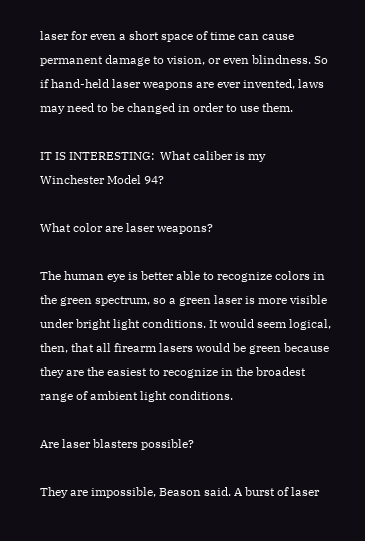laser for even a short space of time can cause permanent damage to vision, or even blindness. So if hand-held laser weapons are ever invented, laws may need to be changed in order to use them.

IT IS INTERESTING:  What caliber is my Winchester Model 94?

What color are laser weapons?

The human eye is better able to recognize colors in the green spectrum, so a green laser is more visible under bright light conditions. It would seem logical, then, that all firearm lasers would be green because they are the easiest to recognize in the broadest range of ambient light conditions.

Are laser blasters possible?

They are impossible, Beason said. A burst of laser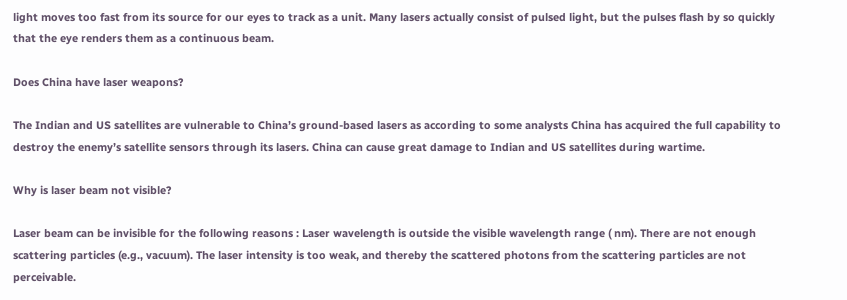light moves too fast from its source for our eyes to track as a unit. Many lasers actually consist of pulsed light, but the pulses flash by so quickly that the eye renders them as a continuous beam.

Does China have laser weapons?

The Indian and US satellites are vulnerable to China’s ground-based lasers as according to some analysts China has acquired the full capability to destroy the enemy’s satellite sensors through its lasers. China can cause great damage to Indian and US satellites during wartime.

Why is laser beam not visible?

Laser beam can be invisible for the following reasons : Laser wavelength is outside the visible wavelength range ( nm). There are not enough scattering particles (e.g., vacuum). The laser intensity is too weak, and thereby the scattered photons from the scattering particles are not perceivable.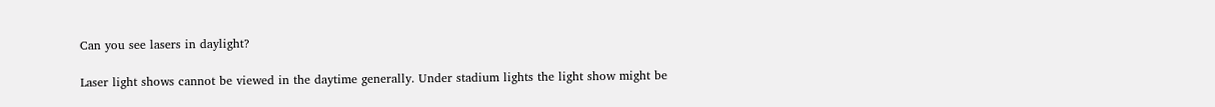Can you see lasers in daylight?

Laser light shows cannot be viewed in the daytime generally. Under stadium lights the light show might be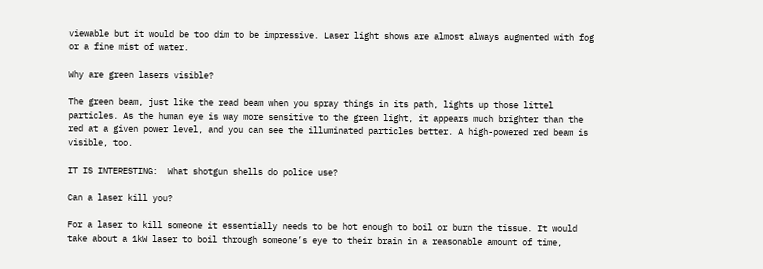viewable but it would be too dim to be impressive. Laser light shows are almost always augmented with fog or a fine mist of water.

Why are green lasers visible?

The green beam, just like the read beam when you spray things in its path, lights up those littel particles. As the human eye is way more sensitive to the green light, it appears much brighter than the red at a given power level, and you can see the illuminated particles better. A high-powered red beam is visible, too.

IT IS INTERESTING:  What shotgun shells do police use?

Can a laser kill you?

For a laser to kill someone it essentially needs to be hot enough to boil or burn the tissue. It would take about a 1kW laser to boil through someone’s eye to their brain in a reasonable amount of time,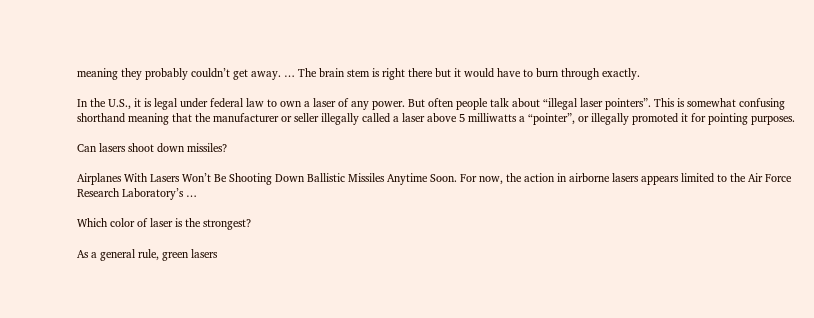meaning they probably couldn’t get away. … The brain stem is right there but it would have to burn through exactly.

In the U.S., it is legal under federal law to own a laser of any power. But often people talk about “illegal laser pointers”. This is somewhat confusing shorthand meaning that the manufacturer or seller illegally called a laser above 5 milliwatts a “pointer”, or illegally promoted it for pointing purposes.

Can lasers shoot down missiles?

Airplanes With Lasers Won’t Be Shooting Down Ballistic Missiles Anytime Soon. For now, the action in airborne lasers appears limited to the Air Force Research Laboratory’s …

Which color of laser is the strongest?

As a general rule, green lasers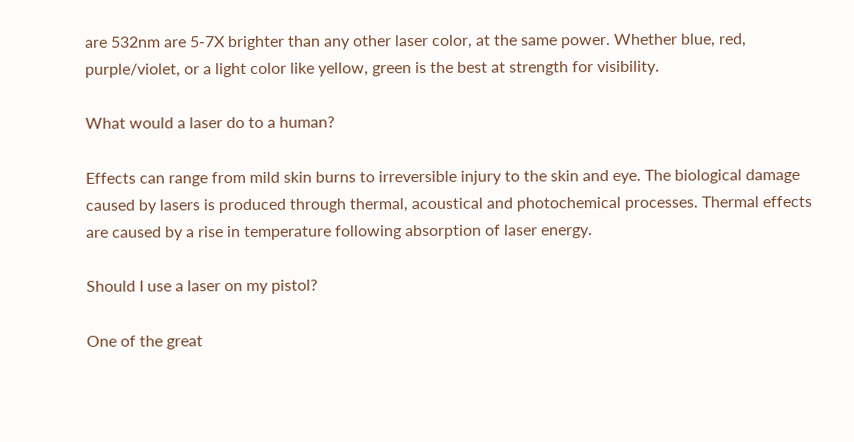are 532nm are 5-7X brighter than any other laser color, at the same power. Whether blue, red, purple/violet, or a light color like yellow, green is the best at strength for visibility.

What would a laser do to a human?

Effects can range from mild skin burns to irreversible injury to the skin and eye. The biological damage caused by lasers is produced through thermal, acoustical and photochemical processes. Thermal effects are caused by a rise in temperature following absorption of laser energy.

Should I use a laser on my pistol?

One of the great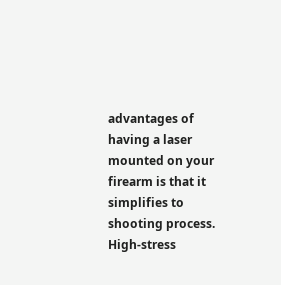advantages of having a laser mounted on your firearm is that it simplifies to shooting process. High-stress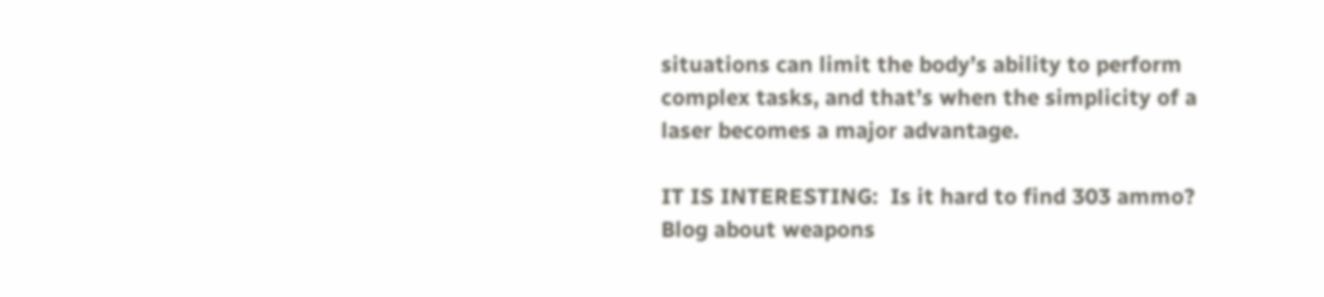situations can limit the body’s ability to perform complex tasks, and that’s when the simplicity of a laser becomes a major advantage.

IT IS INTERESTING:  Is it hard to find 303 ammo?
Blog about weapons